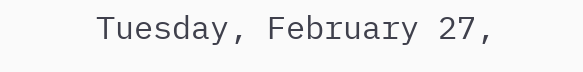Tuesday, February 27,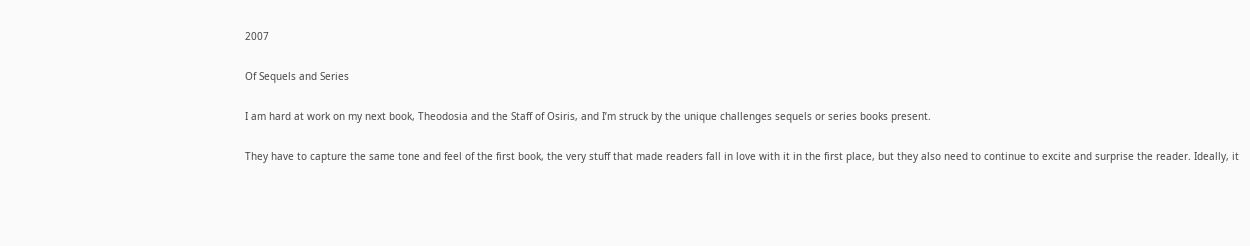2007

Of Sequels and Series

I am hard at work on my next book, Theodosia and the Staff of Osiris, and I’m struck by the unique challenges sequels or series books present.

They have to capture the same tone and feel of the first book, the very stuff that made readers fall in love with it in the first place, but they also need to continue to excite and surprise the reader. Ideally, it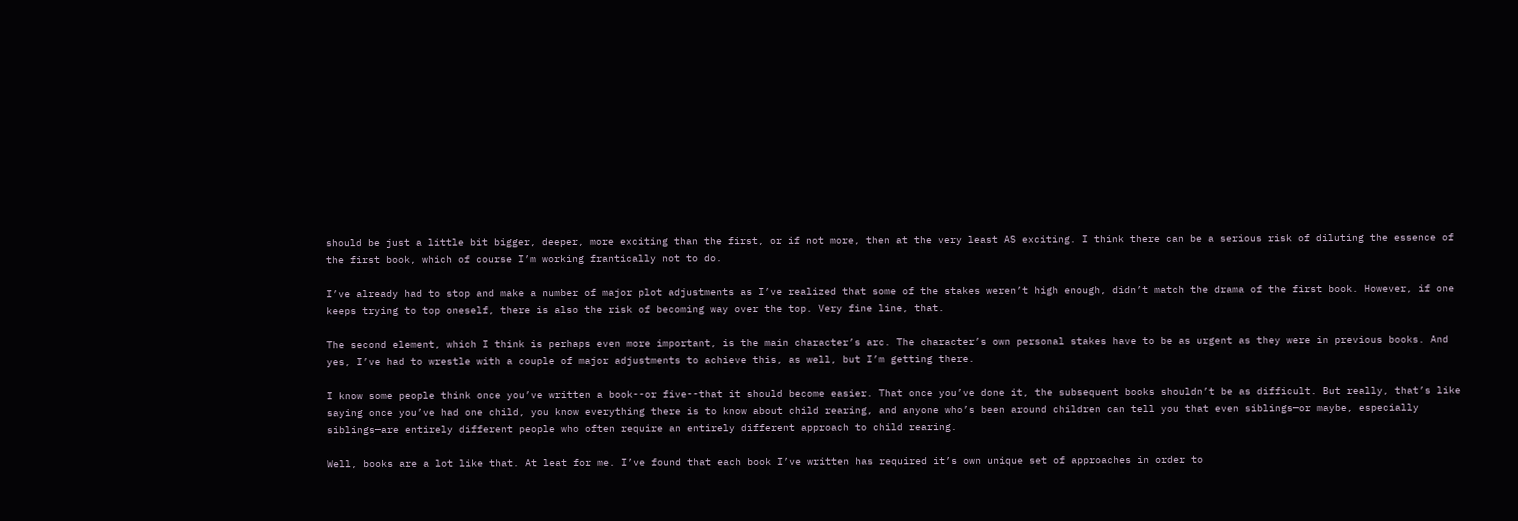should be just a little bit bigger, deeper, more exciting than the first, or if not more, then at the very least AS exciting. I think there can be a serious risk of diluting the essence of the first book, which of course I’m working frantically not to do.

I’ve already had to stop and make a number of major plot adjustments as I’ve realized that some of the stakes weren’t high enough, didn’t match the drama of the first book. However, if one keeps trying to top oneself, there is also the risk of becoming way over the top. Very fine line, that.

The second element, which I think is perhaps even more important, is the main character’s arc. The character’s own personal stakes have to be as urgent as they were in previous books. And yes, I’ve had to wrestle with a couple of major adjustments to achieve this, as well, but I’m getting there.

I know some people think once you’ve written a book--or five--that it should become easier. That once you’ve done it, the subsequent books shouldn’t be as difficult. But really, that’s like saying once you’ve had one child, you know everything there is to know about child rearing, and anyone who’s been around children can tell you that even siblings—or maybe, especially siblings—are entirely different people who often require an entirely different approach to child rearing.

Well, books are a lot like that. At leat for me. I’ve found that each book I’ve written has required it’s own unique set of approaches in order to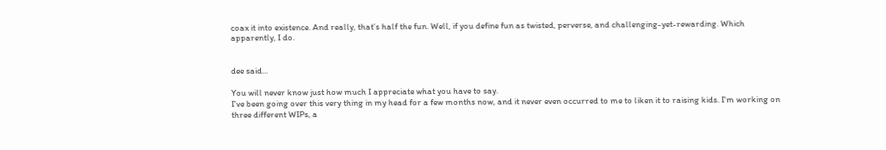coax it into existence. And really, that’s half the fun. Well, if you define fun as twisted, perverse, and challenging-yet-rewarding. Which apparently, I do.


dee said...

You will never know just how much I appreciate what you have to say.
I've been going over this very thing in my head for a few months now, and it never even occurred to me to liken it to raising kids. I'm working on three different WIPs, a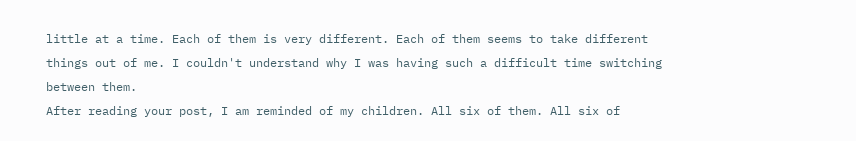little at a time. Each of them is very different. Each of them seems to take different things out of me. I couldn't understand why I was having such a difficult time switching between them.
After reading your post, I am reminded of my children. All six of them. All six of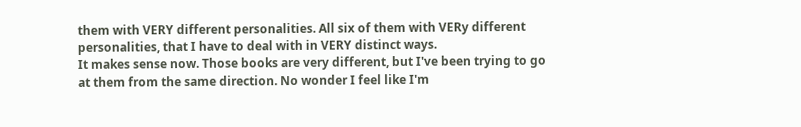them with VERY different personalities. All six of them with VERy different personalities, that I have to deal with in VERY distinct ways.
It makes sense now. Those books are very different, but I've been trying to go at them from the same direction. No wonder I feel like I'm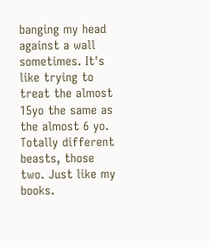banging my head against a wall sometimes. It's like trying to treat the almost 15yo the same as the almost 6 yo. Totally different beasts, those two. Just like my books.